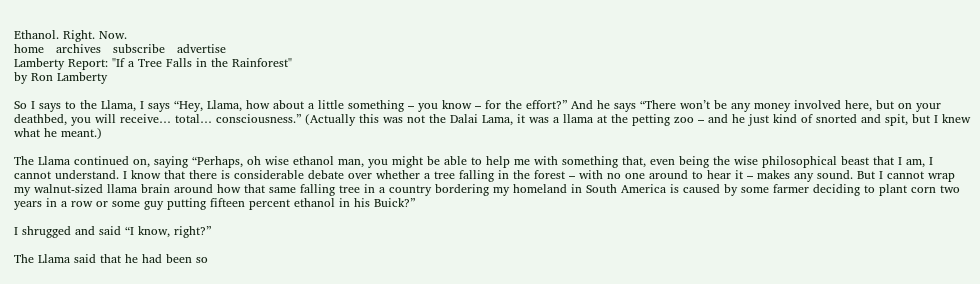Ethanol. Right. Now.
home   archives   subscribe   advertise
Lamberty Report: "If a Tree Falls in the Rainforest"
by Ron Lamberty

So I says to the Llama, I says “Hey, Llama, how about a little something – you know – for the effort?” And he says “There won’t be any money involved here, but on your deathbed, you will receive… total… consciousness.” (Actually this was not the Dalai Lama, it was a llama at the petting zoo – and he just kind of snorted and spit, but I knew what he meant.)

The Llama continued on, saying “Perhaps, oh wise ethanol man, you might be able to help me with something that, even being the wise philosophical beast that I am, I cannot understand. I know that there is considerable debate over whether a tree falling in the forest – with no one around to hear it – makes any sound. But I cannot wrap my walnut-sized llama brain around how that same falling tree in a country bordering my homeland in South America is caused by some farmer deciding to plant corn two years in a row or some guy putting fifteen percent ethanol in his Buick?”

I shrugged and said “I know, right?”

The Llama said that he had been so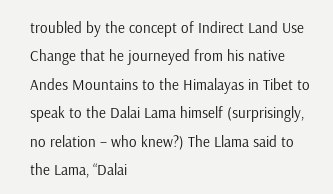troubled by the concept of Indirect Land Use Change that he journeyed from his native Andes Mountains to the Himalayas in Tibet to speak to the Dalai Lama himself (surprisingly, no relation – who knew?) The Llama said to the Lama, “Dalai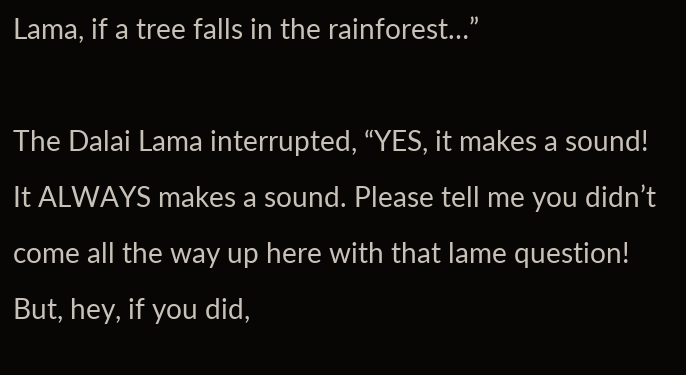Lama, if a tree falls in the rainforest…”

The Dalai Lama interrupted, “YES, it makes a sound! It ALWAYS makes a sound. Please tell me you didn’t come all the way up here with that lame question! But, hey, if you did,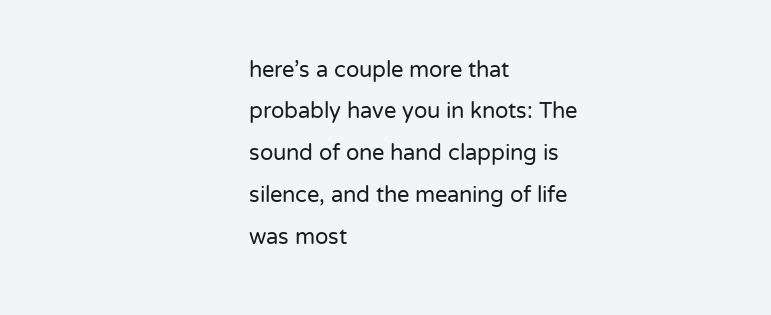here’s a couple more that probably have you in knots: The sound of one hand clapping is silence, and the meaning of life was most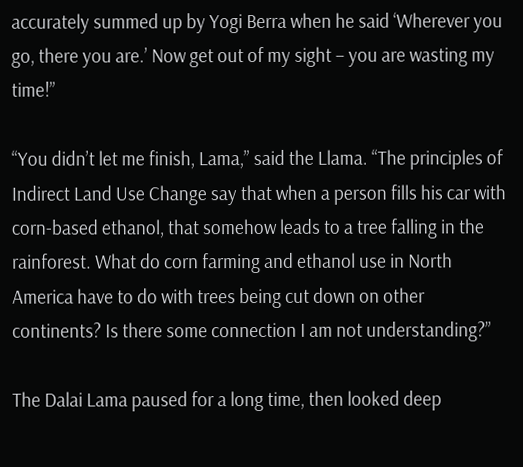accurately summed up by Yogi Berra when he said ‘Wherever you go, there you are.’ Now get out of my sight – you are wasting my time!”

“You didn’t let me finish, Lama,” said the Llama. “The principles of Indirect Land Use Change say that when a person fills his car with corn-based ethanol, that somehow leads to a tree falling in the rainforest. What do corn farming and ethanol use in North America have to do with trees being cut down on other continents? Is there some connection I am not understanding?”

The Dalai Lama paused for a long time, then looked deep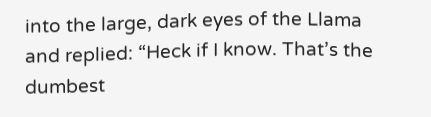into the large, dark eyes of the Llama and replied: “Heck if I know. That’s the dumbest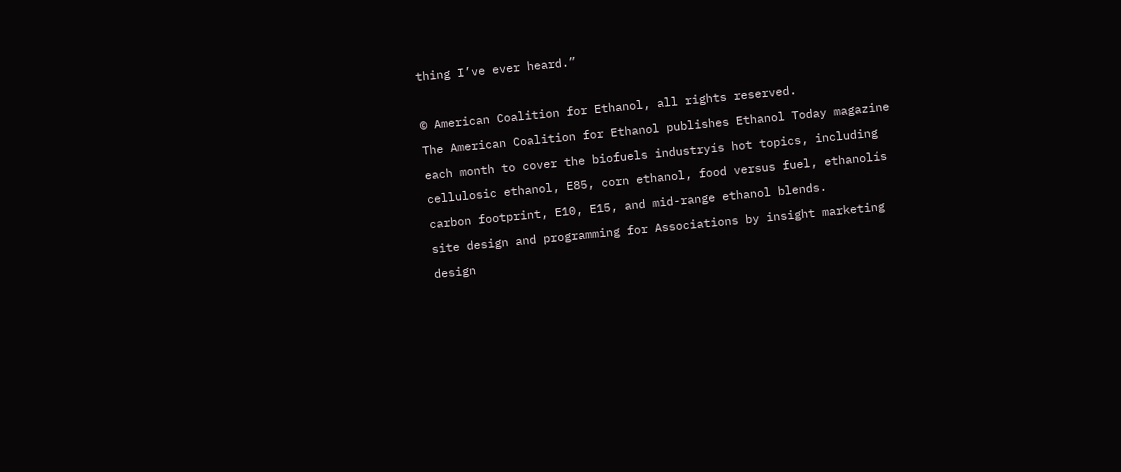thing I’ve ever heard.”

© American Coalition for Ethanol, all rights reserved.
The American Coalition for Ethanol publishes Ethanol Today magazine each month to cover the biofuels industryís hot topics, including cellulosic ethanol, E85, corn ethanol, food versus fuel, ethanolís carbon footprint, E10, E15, and mid-range ethanol blends.
site design and programming for Associations by insight marketing design